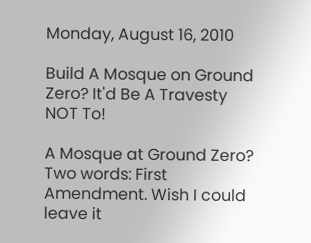Monday, August 16, 2010

Build A Mosque on Ground Zero? It'd Be A Travesty NOT To!

A Mosque at Ground Zero? Two words: First Amendment. Wish I could leave it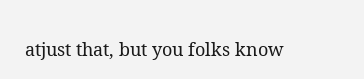atjust that, but you folks know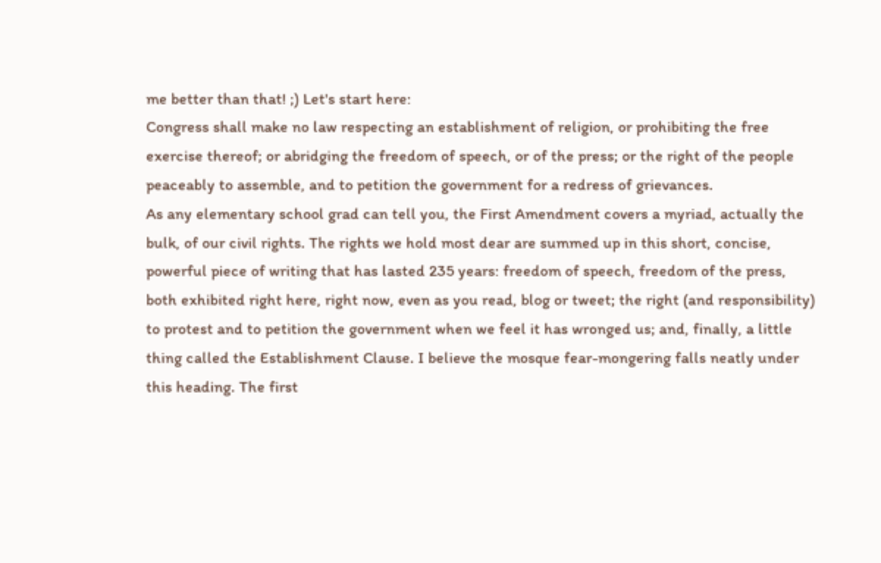me better than that! ;) Let's start here:
Congress shall make no law respecting an establishment of religion, or prohibiting the free exercise thereof; or abridging the freedom of speech, or of the press; or the right of the people peaceably to assemble, and to petition the government for a redress of grievances.
As any elementary school grad can tell you, the First Amendment covers a myriad, actually the bulk, of our civil rights. The rights we hold most dear are summed up in this short, concise, powerful piece of writing that has lasted 235 years: freedom of speech, freedom of the press, both exhibited right here, right now, even as you read, blog or tweet; the right (and responsibility) to protest and to petition the government when we feel it has wronged us; and, finally, a little thing called the Establishment Clause. I believe the mosque fear-mongering falls neatly under this heading. The first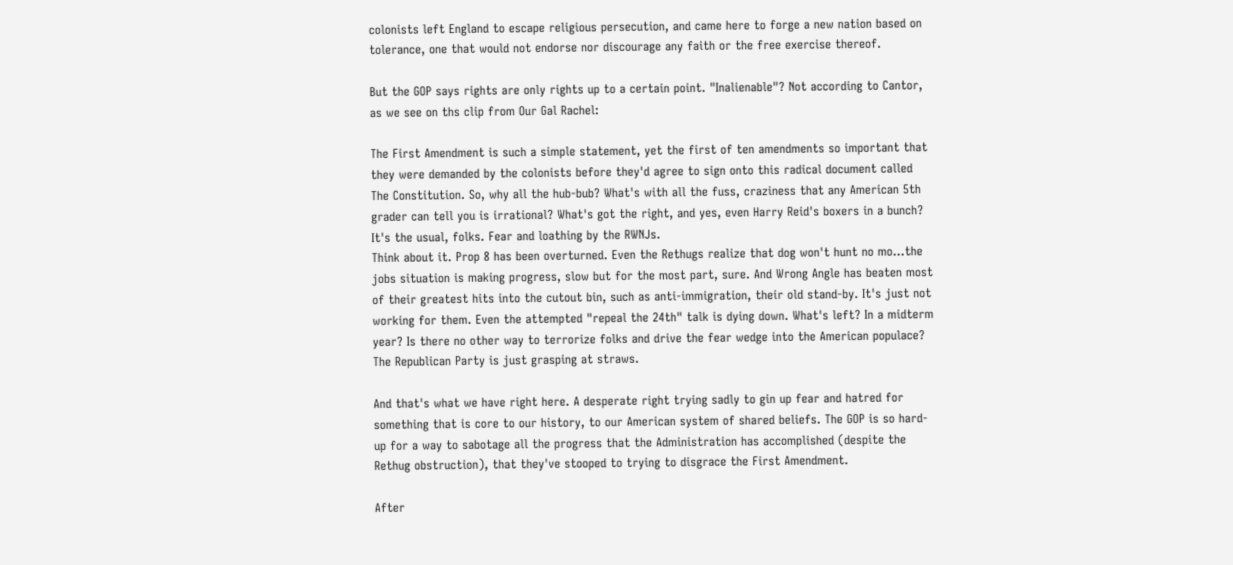colonists left England to escape religious persecution, and came here to forge a new nation based on tolerance, one that would not endorse nor discourage any faith or the free exercise thereof.

But the GOP says rights are only rights up to a certain point. "Inalienable"? Not according to Cantor, as we see on ths clip from Our Gal Rachel:

The First Amendment is such a simple statement, yet the first of ten amendments so important that they were demanded by the colonists before they'd agree to sign onto this radical document called The Constitution. So, why all the hub-bub? What's with all the fuss, craziness that any American 5th grader can tell you is irrational? What's got the right, and yes, even Harry Reid's boxers in a bunch? It's the usual, folks. Fear and loathing by the RWNJs.
Think about it. Prop 8 has been overturned. Even the Rethugs realize that dog won't hunt no mo...the jobs situation is making progress, slow but for the most part, sure. And Wrong Angle has beaten most of their greatest hits into the cutout bin, such as anti-immigration, their old stand-by. It's just not working for them. Even the attempted "repeal the 24th" talk is dying down. What's left? In a midterm year? Is there no other way to terrorize folks and drive the fear wedge into the American populace? The Republican Party is just grasping at straws.

And that's what we have right here. A desperate right trying sadly to gin up fear and hatred for something that is core to our history, to our American system of shared beliefs. The GOP is so hard-up for a way to sabotage all the progress that the Administration has accomplished (despite the Rethug obstruction), that they've stooped to trying to disgrace the First Amendment.

After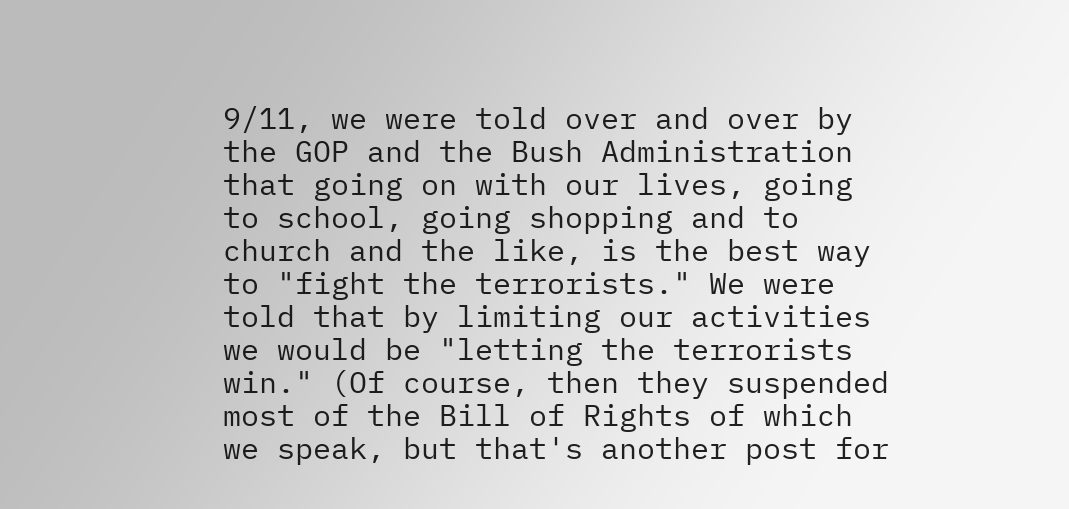9/11, we were told over and over by the GOP and the Bush Administration that going on with our lives, going to school, going shopping and to church and the like, is the best way to "fight the terrorists." We were told that by limiting our activities we would be "letting the terrorists win." (Of course, then they suspended most of the Bill of Rights of which we speak, but that's another post for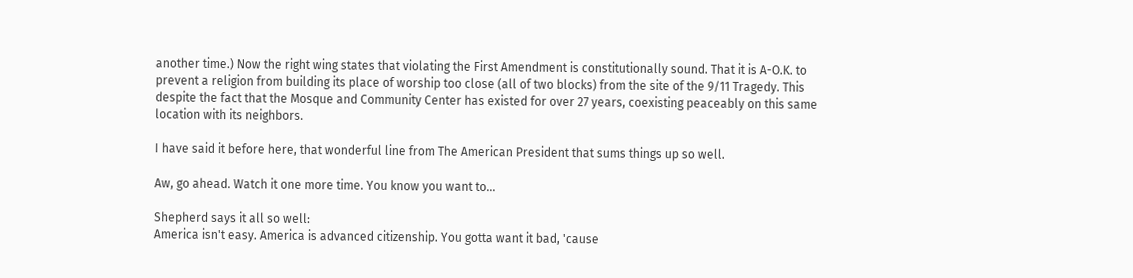another time.) Now the right wing states that violating the First Amendment is constitutionally sound. That it is A-O.K. to prevent a religion from building its place of worship too close (all of two blocks) from the site of the 9/11 Tragedy. This despite the fact that the Mosque and Community Center has existed for over 27 years, coexisting peaceably on this same location with its neighbors.

I have said it before here, that wonderful line from The American President that sums things up so well.

Aw, go ahead. Watch it one more time. You know you want to...

Shepherd says it all so well:
America isn't easy. America is advanced citizenship. You gotta want it bad, 'cause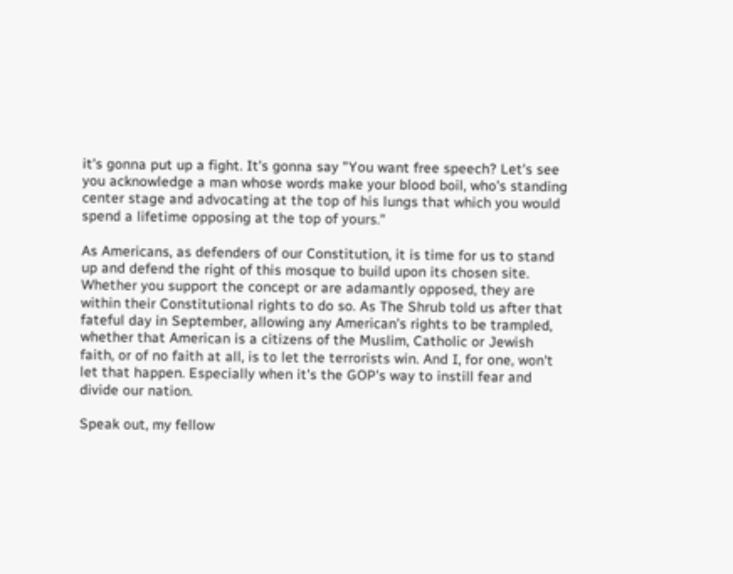it's gonna put up a fight. It's gonna say "You want free speech? Let's see you acknowledge a man whose words make your blood boil, who's standing center stage and advocating at the top of his lungs that which you would spend a lifetime opposing at the top of yours."

As Americans, as defenders of our Constitution, it is time for us to stand up and defend the right of this mosque to build upon its chosen site. Whether you support the concept or are adamantly opposed, they are within their Constitutional rights to do so. As The Shrub told us after that fateful day in September, allowing any American's rights to be trampled, whether that American is a citizens of the Muslim, Catholic or Jewish faith, or of no faith at all, is to let the terrorists win. And I, for one, won't let that happen. Especially when it's the GOP's way to instill fear and divide our nation.

Speak out, my fellow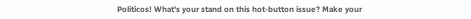Politicos! What's your stand on this hot-button issue? Make your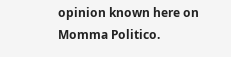opinion known here on Momma Politico.